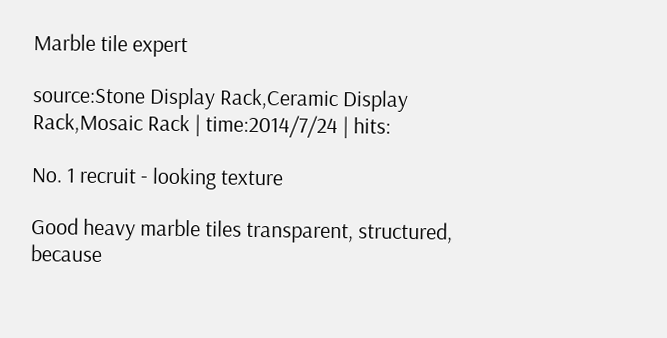Marble tile expert

source:Stone Display Rack,Ceramic Display Rack,Mosaic Rack | time:2014/7/24 | hits:

No. 1 recruit - looking texture

Good heavy marble tiles transparent, structured, because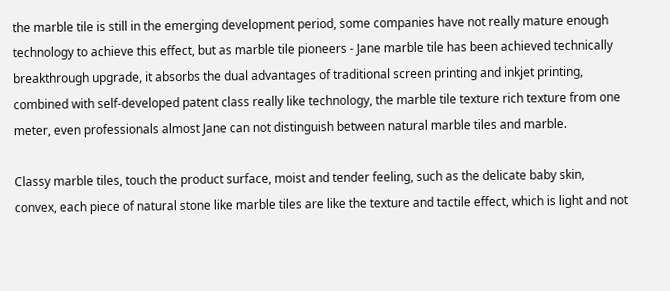the marble tile is still in the emerging development period, some companies have not really mature enough technology to achieve this effect, but as marble tile pioneers - Jane marble tile has been achieved technically breakthrough upgrade, it absorbs the dual advantages of traditional screen printing and inkjet printing, combined with self-developed patent class really like technology, the marble tile texture rich texture from one meter, even professionals almost Jane can not distinguish between natural marble tiles and marble.

Classy marble tiles, touch the product surface, moist and tender feeling, such as the delicate baby skin, convex, each piece of natural stone like marble tiles are like the texture and tactile effect, which is light and not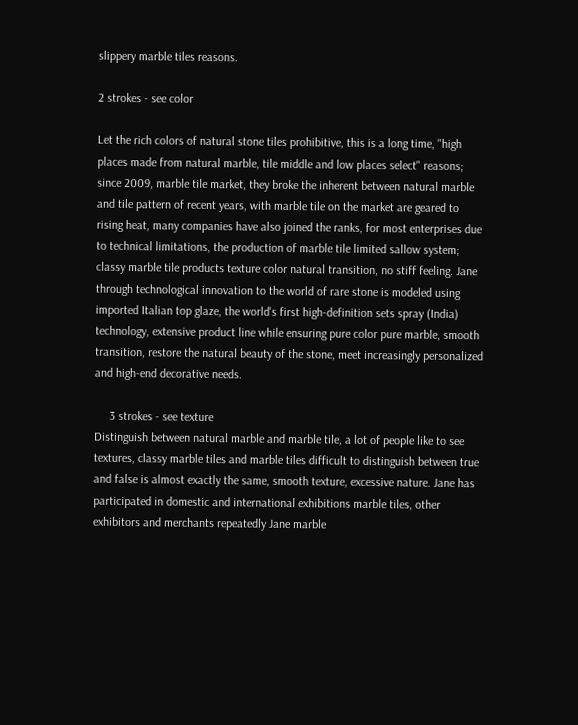slippery marble tiles reasons.

2 strokes - see color

Let the rich colors of natural stone tiles prohibitive, this is a long time, "high places made from natural marble, tile middle and low places select" reasons; since 2009, marble tile market, they broke the inherent between natural marble and tile pattern of recent years, with marble tile on the market are geared to rising heat, many companies have also joined the ranks, for most enterprises due to technical limitations, the production of marble tile limited sallow system; classy marble tile products texture color natural transition, no stiff feeling. Jane through technological innovation to the world of rare stone is modeled using imported Italian top glaze, the world's first high-definition sets spray (India) technology, extensive product line while ensuring pure color pure marble, smooth transition, restore the natural beauty of the stone, meet increasingly personalized and high-end decorative needs.

     3 strokes - see texture
Distinguish between natural marble and marble tile, a lot of people like to see textures, classy marble tiles and marble tiles difficult to distinguish between true and false is almost exactly the same, smooth texture, excessive nature. Jane has participated in domestic and international exhibitions marble tiles, other exhibitors and merchants repeatedly Jane marble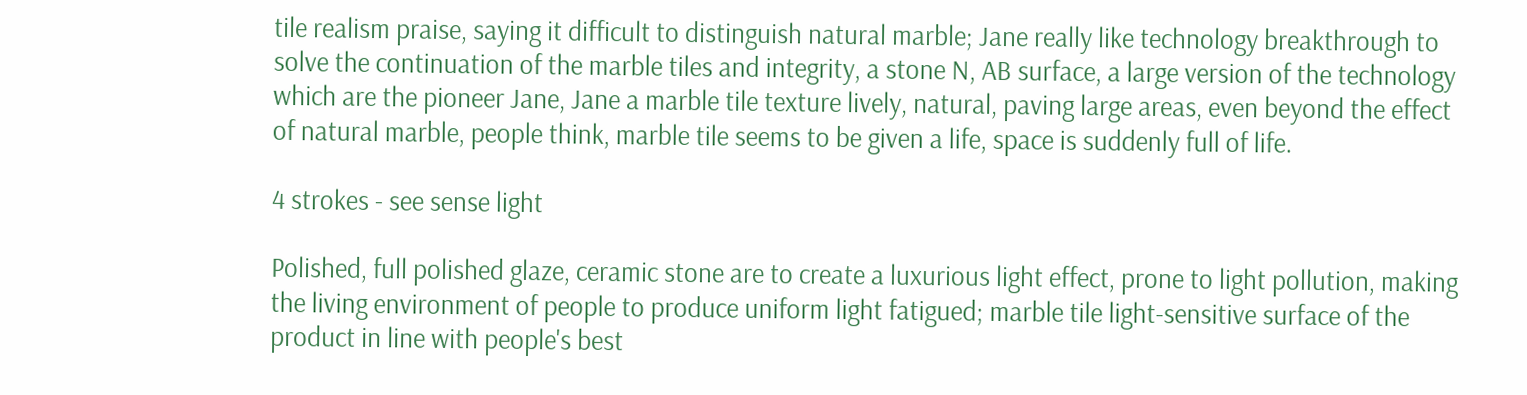tile realism praise, saying it difficult to distinguish natural marble; Jane really like technology breakthrough to solve the continuation of the marble tiles and integrity, a stone N, AB surface, a large version of the technology which are the pioneer Jane, Jane a marble tile texture lively, natural, paving large areas, even beyond the effect of natural marble, people think, marble tile seems to be given a life, space is suddenly full of life.

4 strokes - see sense light

Polished, full polished glaze, ceramic stone are to create a luxurious light effect, prone to light pollution, making the living environment of people to produce uniform light fatigued; marble tile light-sensitive surface of the product in line with people's best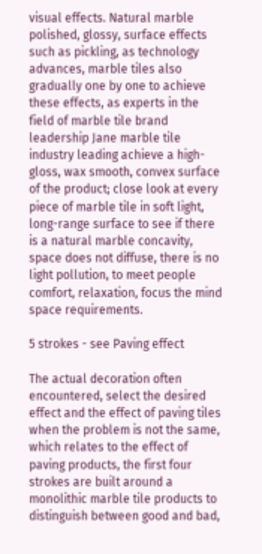visual effects. Natural marble polished, glossy, surface effects such as pickling, as technology advances, marble tiles also gradually one by one to achieve these effects, as experts in the field of marble tile brand leadership Jane marble tile industry leading achieve a high-gloss, wax smooth, convex surface of the product; close look at every piece of marble tile in soft light, long-range surface to see if there is a natural marble concavity, space does not diffuse, there is no light pollution, to meet people comfort, relaxation, focus the mind space requirements.

5 strokes - see Paving effect

The actual decoration often encountered, select the desired effect and the effect of paving tiles when the problem is not the same, which relates to the effect of paving products, the first four strokes are built around a monolithic marble tile products to distinguish between good and bad,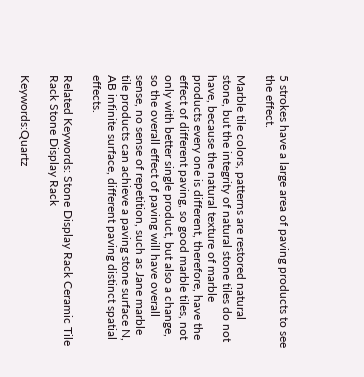5 strokes have a large area of paving products to see the effect.

Marble tile colors, patterns are restored natural stone, but the integrity of natural stone tiles do not have, because the natural texture of marble products every one is different, therefore, have the effect of different paving, so good marble tiles, not only with better single product, but also a change, so the overall effect of paving will have overall sense, no sense of repetition, such as Jane marble tile products can achieve a paving stone surface N, AB infinite surface, different paving distinct spatial effects.

Related Keywords: Stone Display Rack Ceramic Tile Rack Stone Display Rack

Keywords:Quartz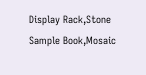Display Rack,Stone Sample Book,Mosaic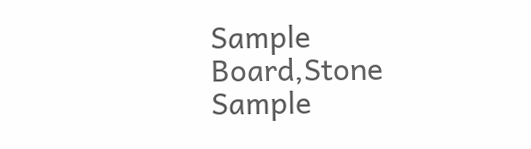Sample Board,Stone Sample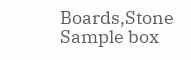Boards,Stone Sample box